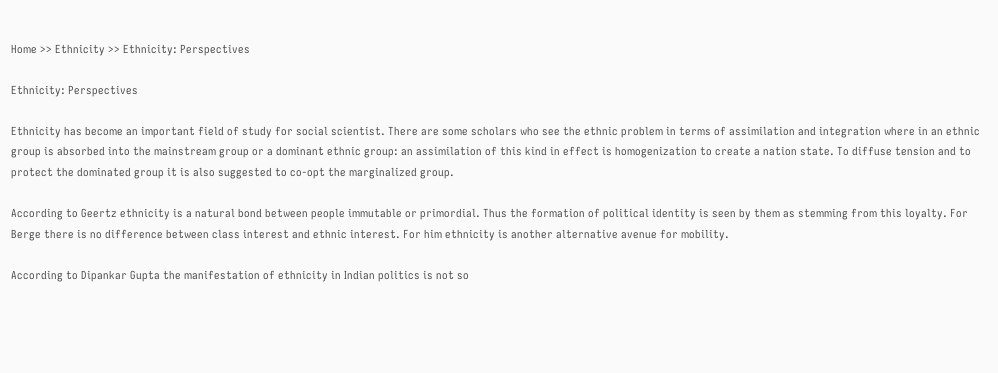Home >> Ethnicity >> Ethnicity: Perspectives

Ethnicity: Perspectives

Ethnicity has become an important field of study for social scientist. There are some scholars who see the ethnic problem in terms of assimilation and integration where in an ethnic group is absorbed into the mainstream group or a dominant ethnic group: an assimilation of this kind in effect is homogenization to create a nation state. To diffuse tension and to protect the dominated group it is also suggested to co-opt the marginalized group.

According to Geertz ethnicity is a natural bond between people immutable or primordial. Thus the formation of political identity is seen by them as stemming from this loyalty. For Berge there is no difference between class interest and ethnic interest. For him ethnicity is another alternative avenue for mobility.

According to Dipankar Gupta the manifestation of ethnicity in Indian politics is not so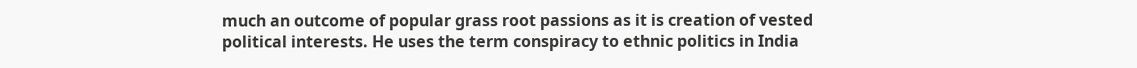much an outcome of popular grass root passions as it is creation of vested political interests. He uses the term conspiracy to ethnic politics in India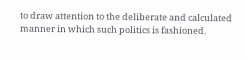to draw attention to the deliberate and calculated manner in which such politics is fashioned.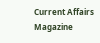Current Affairs Magazine